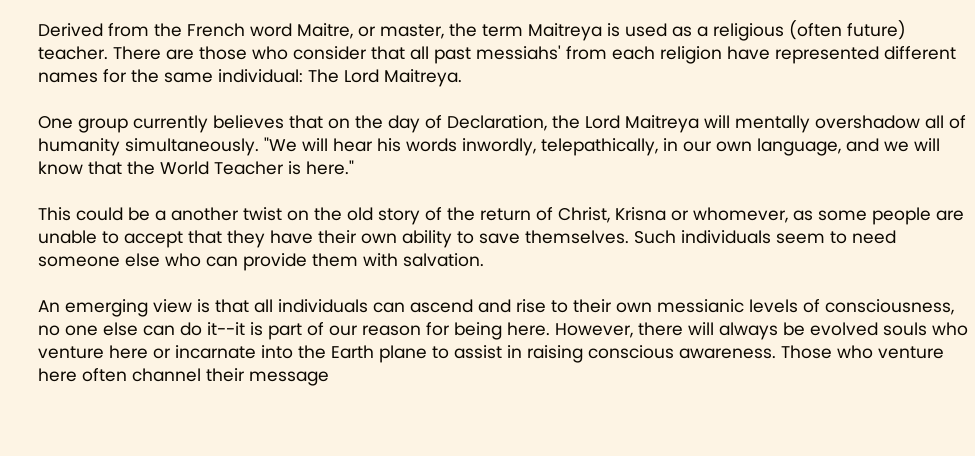Derived from the French word Maitre, or master, the term Maitreya is used as a religious (often future) teacher. There are those who consider that all past messiahs' from each religion have represented different names for the same individual: The Lord Maitreya.

One group currently believes that on the day of Declaration, the Lord Maitreya will mentally overshadow all of humanity simultaneously. "We will hear his words inwordly, telepathically, in our own language, and we will know that the World Teacher is here."

This could be a another twist on the old story of the return of Christ, Krisna or whomever, as some people are unable to accept that they have their own ability to save themselves. Such individuals seem to need someone else who can provide them with salvation.

An emerging view is that all individuals can ascend and rise to their own messianic levels of consciousness, no one else can do it--it is part of our reason for being here. However, there will always be evolved souls who venture here or incarnate into the Earth plane to assist in raising conscious awareness. Those who venture here often channel their message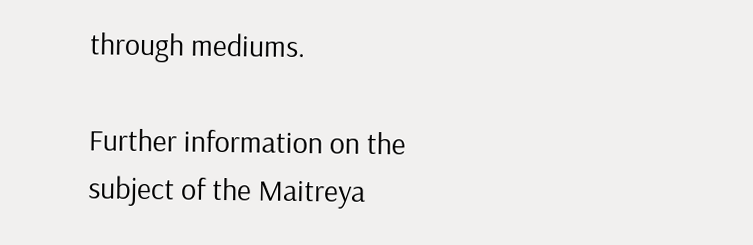through mediums.

Further information on the subject of the Maitreya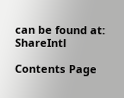can be found at: ShareIntl

Contents Page